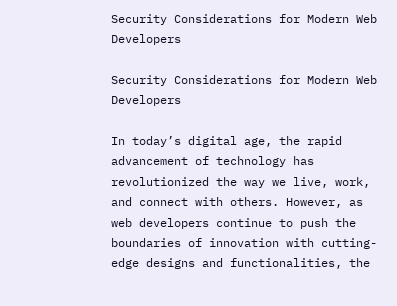Security Considerations for Modern Web Developers

Security Considerations for Modern Web Developers

In today’s digital age, the rapid advancement of technology has revolutionized the way we live, work, and connect with others. However, as web developers continue to push the boundaries of innovation with cutting-edge designs and functionalities, the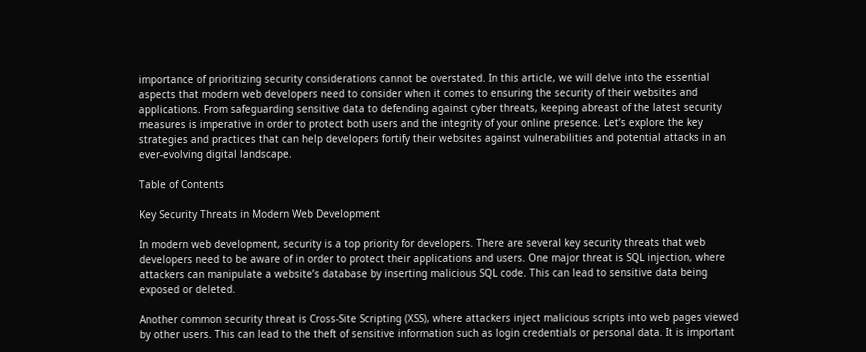importance of prioritizing security considerations cannot be overstated. In this article, we will delve into the essential aspects that modern web developers need to consider when it comes to ensuring the security of their websites and applications. From safeguarding sensitive data to defending against cyber threats, keeping abreast of the latest security measures is imperative in order to protect both users and the integrity of your online presence. Let’s explore the key strategies and practices that can help developers fortify their websites against vulnerabilities and potential attacks in an ever-evolving digital landscape.

Table of Contents

Key Security Threats in Modern Web Development

In modern web development, security is a top priority for developers. There are several key security threats that web developers need to be aware of in order to protect their applications and users. One major threat is SQL injection, where attackers can manipulate a website’s database by inserting malicious SQL code. This can lead to sensitive data being exposed or deleted.

Another common security threat is Cross-Site Scripting (XSS), where attackers inject malicious scripts into web pages viewed by other users. This can lead to the theft of sensitive information such as login credentials or personal data. It is important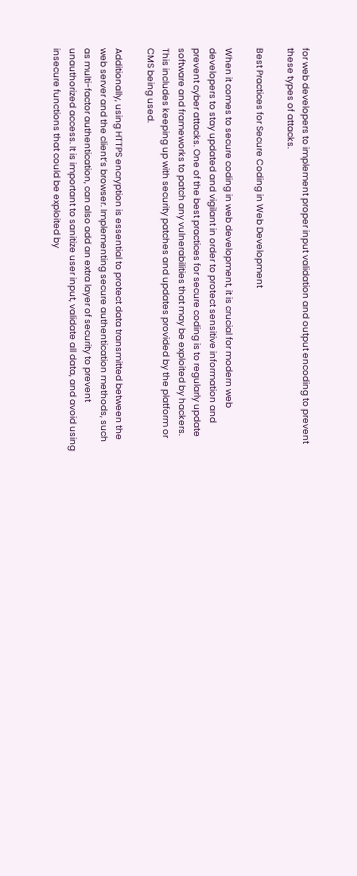for web developers to implement proper input validation and output encoding to prevent these types of attacks.

Best Practices for Secure Coding in Web Development

When it comes to secure coding in web development, it is crucial for modern web developers to stay updated and vigilant in order to protect sensitive information and prevent cyber attacks. One of the best practices for secure coding is to regularly update software and frameworks to patch any vulnerabilities that may be exploited by hackers. This includes keeping up with security patches and updates provided by the platform or CMS being used.

Additionally, using HTTPS encryption is essential to protect data transmitted between the web server and the client’s browser. Implementing secure authentication methods, such as multi-factor authentication, can also add an extra layer of security to prevent unauthorized access. It is important to sanitize user input, validate all data, and avoid using insecure functions that could be exploited by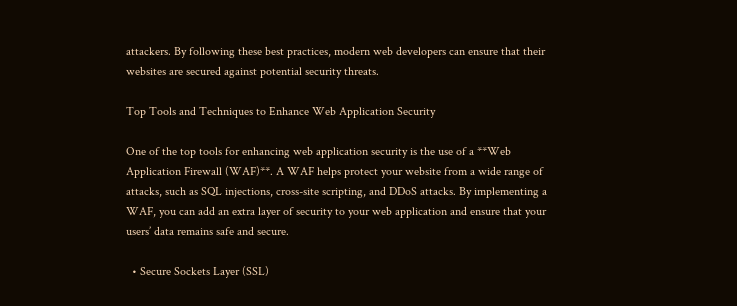attackers. By following these best practices, modern web developers can ensure that their websites are secured against potential security threats.

Top Tools and Techniques to Enhance Web Application Security

One of the top tools for enhancing web application security is the use of a **Web Application Firewall (WAF)**. A WAF helps protect your website from a wide range of attacks, such as SQL injections, cross-site scripting, and DDoS attacks. By implementing a WAF, you can add an extra layer of security to your web application and ensure that your users’ data remains safe and secure.

  • Secure Sockets Layer (SSL)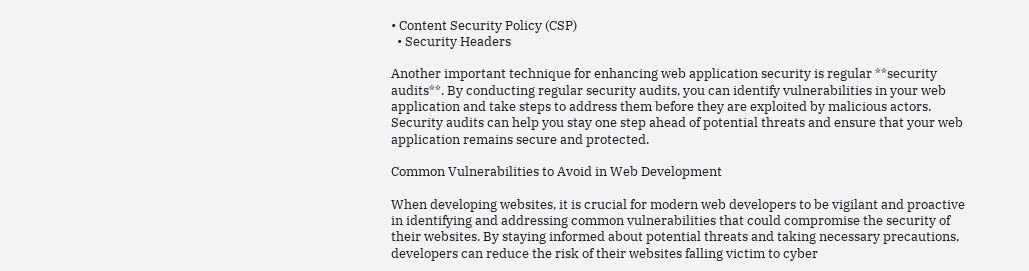• Content Security Policy (CSP)
  • Security Headers

Another important technique for enhancing web application security is regular **security audits**. By conducting regular security audits, you can identify vulnerabilities in your web application and take steps to address them before they are exploited by malicious actors. Security audits can help you stay one step ahead of potential threats and ensure that your web application remains secure and protected.

Common Vulnerabilities to Avoid in Web Development

When developing websites, it is crucial for modern web developers to be vigilant and proactive in identifying and addressing common vulnerabilities that could compromise the security of their websites. By staying informed about potential threats and taking necessary precautions, developers can reduce the risk of their websites falling victim to cyber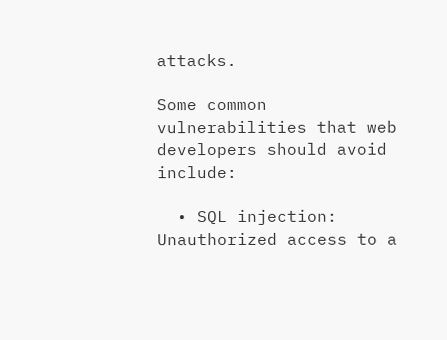attacks.

Some common vulnerabilities that web developers should avoid include:

  • SQL injection: Unauthorized access to a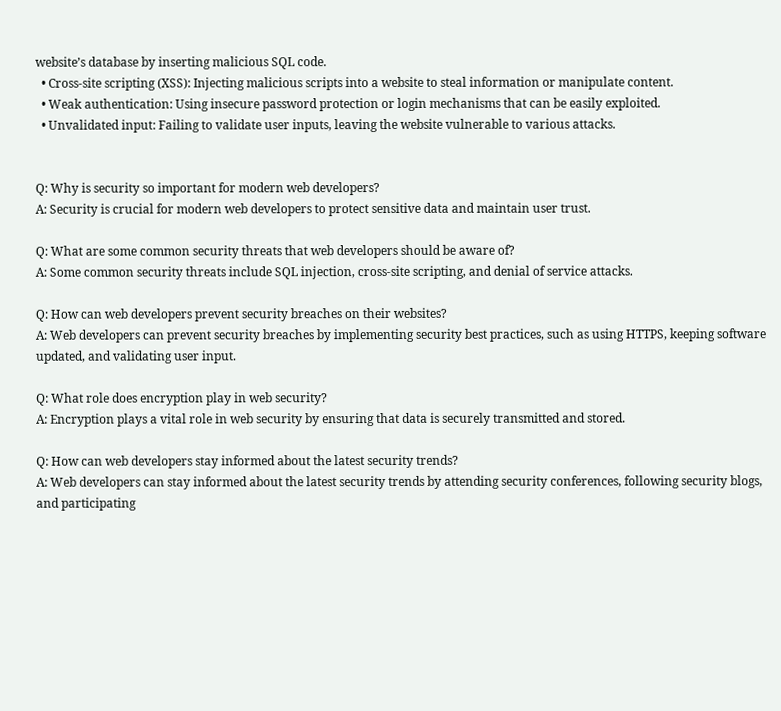website’s database by inserting malicious SQL code.
  • Cross-site scripting (XSS): Injecting malicious scripts into a website to steal information or manipulate content.
  • Weak authentication: Using insecure password protection or login mechanisms that can be easily exploited.
  • Unvalidated input: Failing to validate user inputs, leaving the website vulnerable to various attacks.


Q: Why is security so important for modern web developers?
A: Security is crucial for modern web developers to protect sensitive data and maintain user trust.

Q: What are some common security threats that web developers should be aware of?
A: Some common security threats include SQL injection, cross-site scripting, and denial of service attacks.

Q: How can web developers prevent security breaches on their websites?
A: Web developers can prevent security breaches by implementing security best practices, such as using HTTPS, keeping software updated, and validating user input.

Q: What role does encryption play in web security?
A: Encryption plays a vital role in web security by ensuring that data is securely transmitted and stored.

Q: How can web developers stay informed about the latest security trends?
A: Web developers can stay informed about the latest security trends by attending security conferences, following security blogs, and participating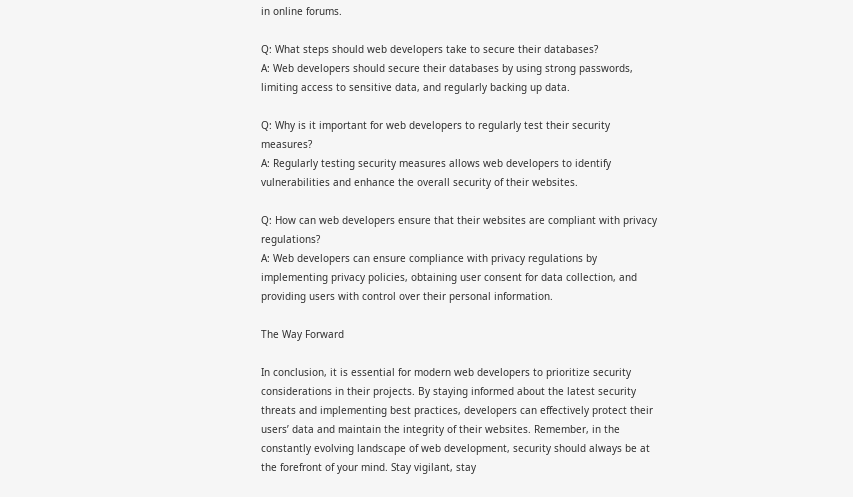in online forums.

Q: What steps should web developers take to secure their databases?
A: Web developers should secure their databases by using strong passwords, limiting access to sensitive data, and regularly backing up data.

Q: Why is it important for web developers to regularly test their security measures?
A: Regularly testing security measures allows web developers to identify vulnerabilities and enhance the overall security of their websites.

Q: How can web developers ensure that their websites are compliant with privacy regulations?
A: Web developers can ensure compliance with privacy regulations by implementing privacy policies, obtaining user consent for data collection, and providing users with control over their personal information.

The Way Forward

In conclusion, it is essential for modern web developers to prioritize security considerations in their projects. By staying informed about the latest security threats and implementing best practices, developers can effectively protect their users’ data and maintain the integrity of their websites. Remember, in the constantly evolving landscape of web development, security should always be at the forefront of your mind. Stay vigilant, stay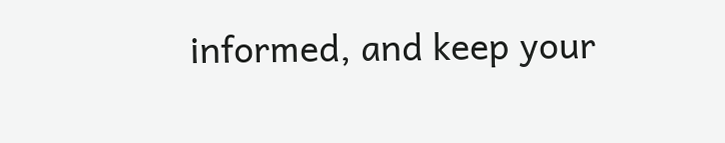informed, and keep your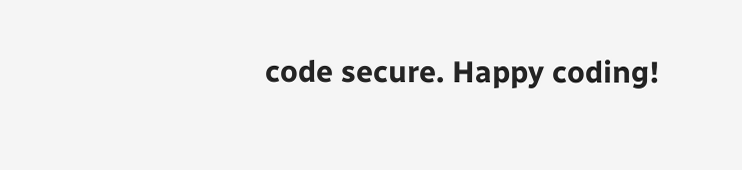code secure. Happy coding!